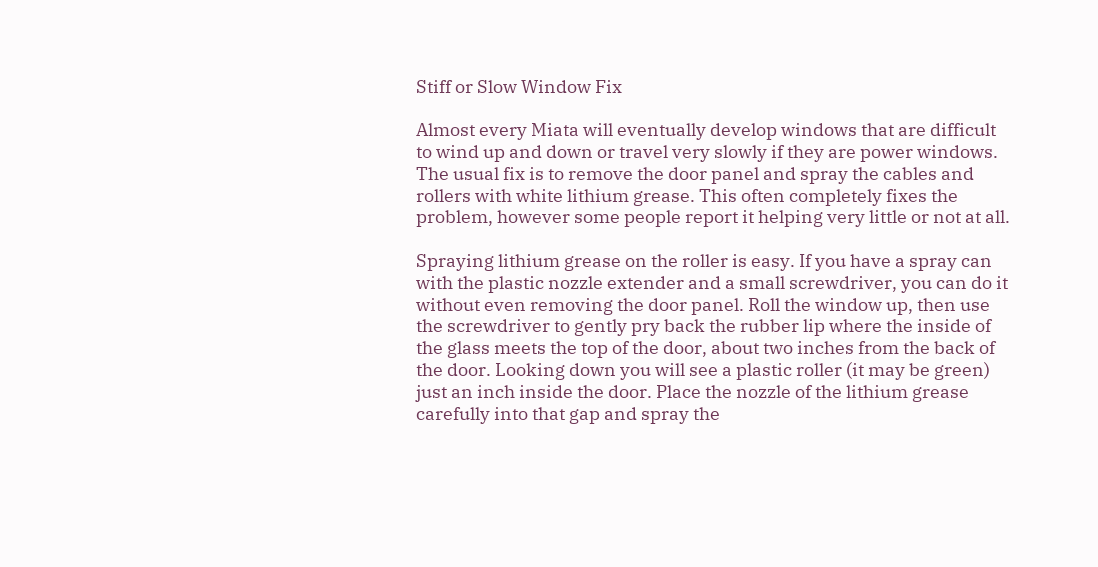Stiff or Slow Window Fix

Almost every Miata will eventually develop windows that are difficult to wind up and down or travel very slowly if they are power windows. The usual fix is to remove the door panel and spray the cables and rollers with white lithium grease. This often completely fixes the problem, however some people report it helping very little or not at all.

Spraying lithium grease on the roller is easy. If you have a spray can with the plastic nozzle extender and a small screwdriver, you can do it without even removing the door panel. Roll the window up, then use the screwdriver to gently pry back the rubber lip where the inside of the glass meets the top of the door, about two inches from the back of the door. Looking down you will see a plastic roller (it may be green) just an inch inside the door. Place the nozzle of the lithium grease carefully into that gap and spray the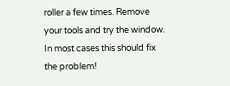roller a few times. Remove your tools and try the window. In most cases this should fix the problem!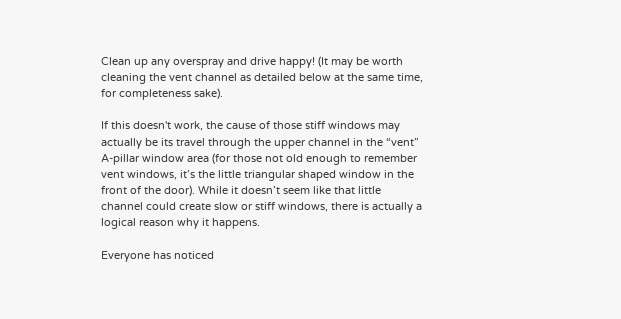Clean up any overspray and drive happy! (It may be worth cleaning the vent channel as detailed below at the same time, for completeness sake).

If this doesn't work, the cause of those stiff windows may actually be its travel through the upper channel in the “vent” A-pillar window area (for those not old enough to remember vent windows, it’s the little triangular shaped window in the front of the door). While it doesn’t seem like that little channel could create slow or stiff windows, there is actually a logical reason why it happens.

Everyone has noticed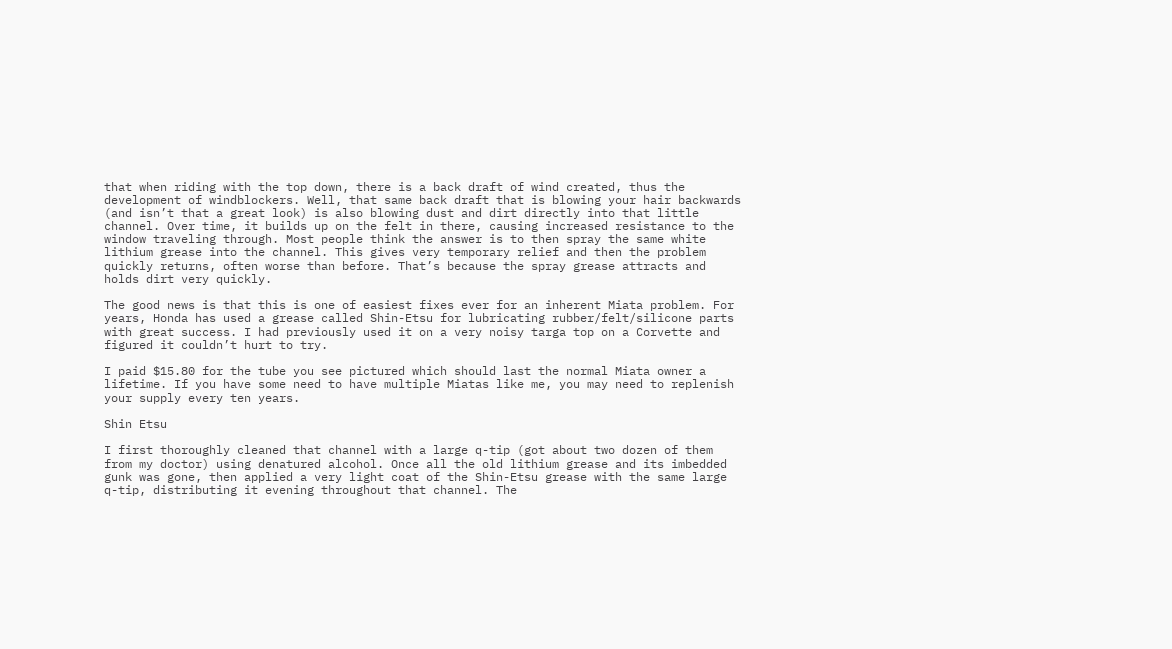that when riding with the top down, there is a back draft of wind created, thus the development of windblockers. Well, that same back draft that is blowing your hair backwards (and isn’t that a great look) is also blowing dust and dirt directly into that little channel. Over time, it builds up on the felt in there, causing increased resistance to the window traveling through. Most people think the answer is to then spray the same white lithium grease into the channel. This gives very temporary relief and then the problem quickly returns, often worse than before. That’s because the spray grease attracts and holds dirt very quickly.

The good news is that this is one of easiest fixes ever for an inherent Miata problem. For years, Honda has used a grease called Shin-Etsu for lubricating rubber/felt/silicone parts with great success. I had previously used it on a very noisy targa top on a Corvette and figured it couldn’t hurt to try.

I paid $15.80 for the tube you see pictured which should last the normal Miata owner a lifetime. If you have some need to have multiple Miatas like me, you may need to replenish your supply every ten years.

Shin Etsu

I first thoroughly cleaned that channel with a large q-tip (got about two dozen of them from my doctor) using denatured alcohol. Once all the old lithium grease and its imbedded gunk was gone, then applied a very light coat of the Shin-Etsu grease with the same large q-tip, distributing it evening throughout that channel. The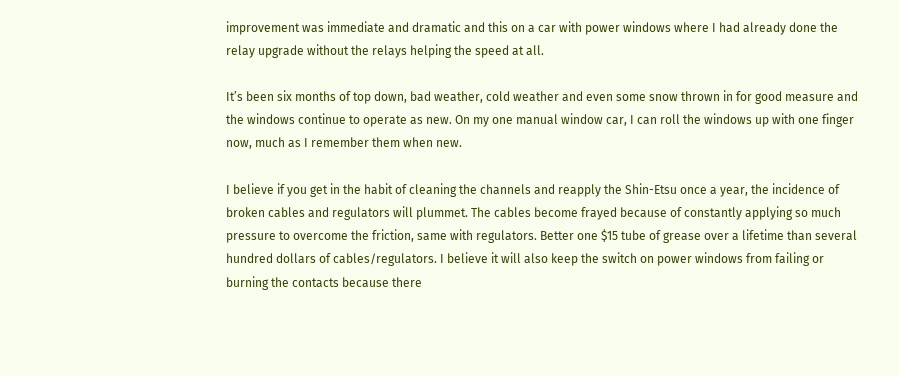improvement was immediate and dramatic and this on a car with power windows where I had already done the relay upgrade without the relays helping the speed at all.

It’s been six months of top down, bad weather, cold weather and even some snow thrown in for good measure and the windows continue to operate as new. On my one manual window car, I can roll the windows up with one finger now, much as I remember them when new.

I believe if you get in the habit of cleaning the channels and reapply the Shin-Etsu once a year, the incidence of broken cables and regulators will plummet. The cables become frayed because of constantly applying so much pressure to overcome the friction, same with regulators. Better one $15 tube of grease over a lifetime than several hundred dollars of cables/regulators. I believe it will also keep the switch on power windows from failing or burning the contacts because there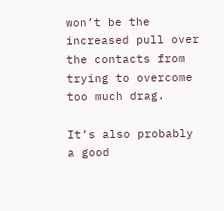won’t be the increased pull over the contacts from trying to overcome too much drag.

It’s also probably a good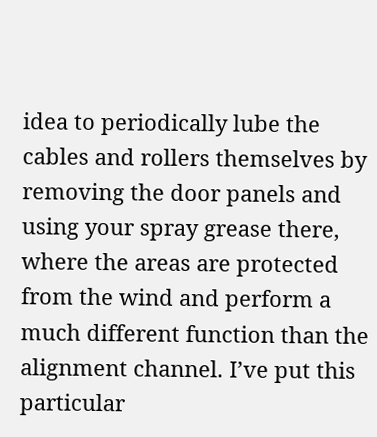idea to periodically lube the cables and rollers themselves by removing the door panels and using your spray grease there, where the areas are protected from the wind and perform a much different function than the alignment channel. I’ve put this particular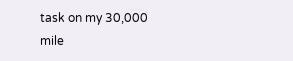task on my 30,000 mile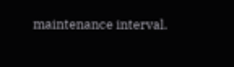maintenance interval.